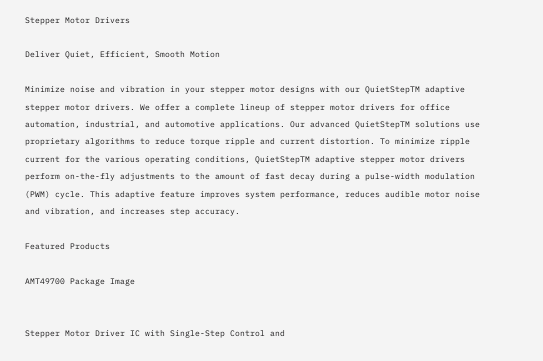Stepper Motor Drivers

Deliver Quiet, Efficient, Smooth Motion

Minimize noise and vibration in your stepper motor designs with our QuietStepTM adaptive stepper motor drivers. We offer a complete lineup of stepper motor drivers for office automation, industrial, and automotive applications. Our advanced QuietStepTM solutions use proprietary algorithms to reduce torque ripple and current distortion. To minimize ripple current for the various operating conditions, QuietStepTM adaptive stepper motor drivers perform on-the-fly adjustments to the amount of fast decay during a pulse-width modulation (PWM) cycle. This adaptive feature improves system performance, reduces audible motor noise and vibration, and increases step accuracy.

Featured Products

AMT49700 Package Image


Stepper Motor Driver IC with Single-Step Control and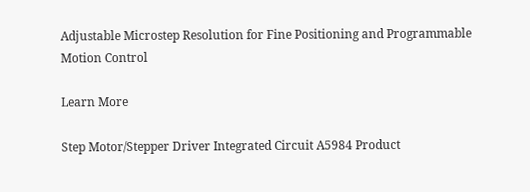Adjustable Microstep Resolution for Fine Positioning and Programmable Motion Control

Learn More

Step Motor/Stepper Driver Integrated Circuit A5984 Product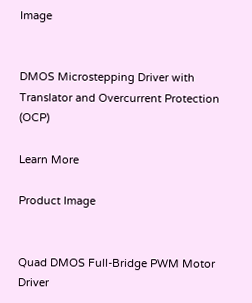Image


DMOS Microstepping Driver with Translator and Overcurrent Protection (OCP)

Learn More

Product Image


Quad DMOS Full-Bridge PWM Motor Driver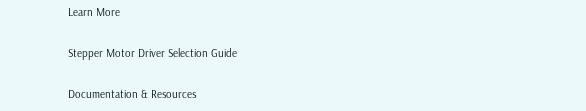Learn More

Stepper Motor Driver Selection Guide

Documentation & Resources